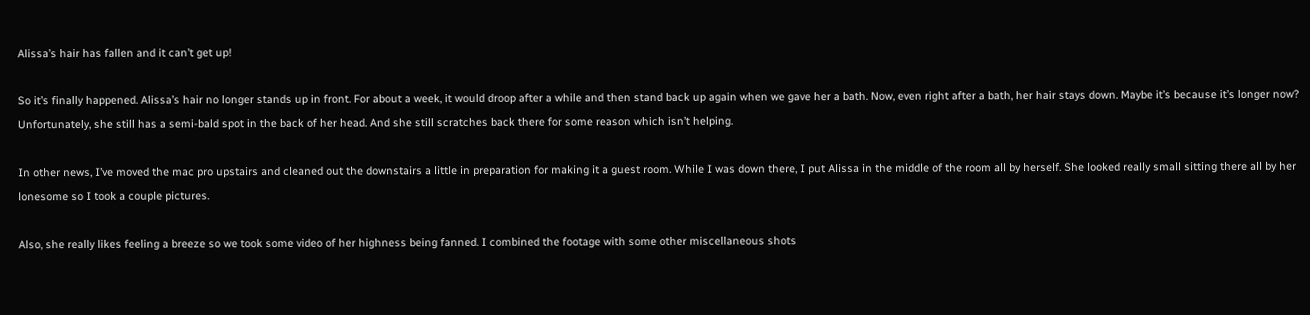Alissa’s hair has fallen and it can’t get up!

So it’s finally happened. Alissa’s hair no longer stands up in front. For about a week, it would droop after a while and then stand back up again when we gave her a bath. Now, even right after a bath, her hair stays down. Maybe it’s because it’s longer now? Unfortunately, she still has a semi-bald spot in the back of her head. And she still scratches back there for some reason which isn’t helping.

In other news, I’ve moved the mac pro upstairs and cleaned out the downstairs a little in preparation for making it a guest room. While I was down there, I put Alissa in the middle of the room all by herself. She looked really small sitting there all by her lonesome so I took a couple pictures.

Also, she really likes feeling a breeze so we took some video of her highness being fanned. I combined the footage with some other miscellaneous shots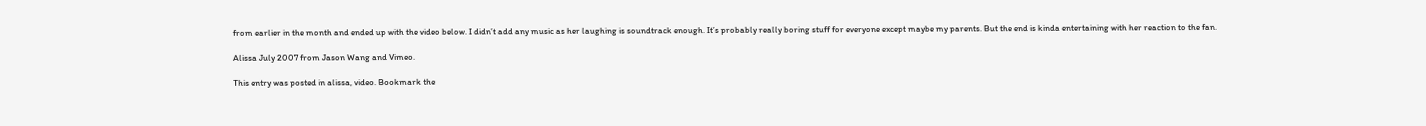from earlier in the month and ended up with the video below. I didn’t add any music as her laughing is soundtrack enough. It’s probably really boring stuff for everyone except maybe my parents. But the end is kinda entertaining with her reaction to the fan.

Alissa July 2007 from Jason Wang and Vimeo.

This entry was posted in alissa, video. Bookmark the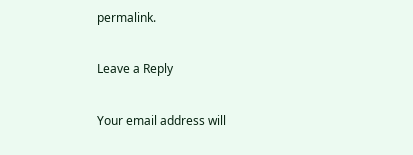permalink.

Leave a Reply

Your email address will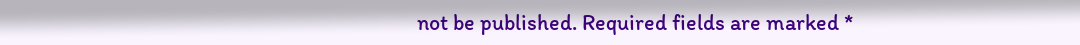not be published. Required fields are marked *